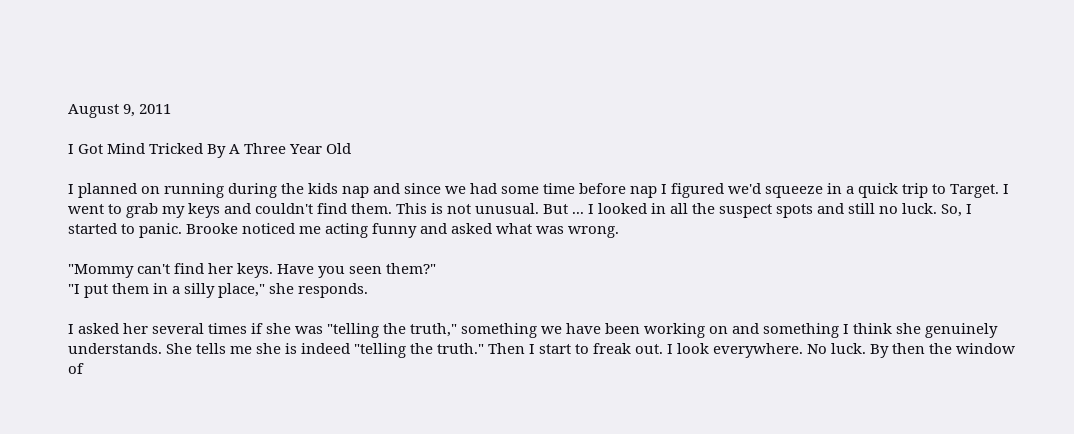August 9, 2011

I Got Mind Tricked By A Three Year Old

I planned on running during the kids nap and since we had some time before nap I figured we'd squeeze in a quick trip to Target. I went to grab my keys and couldn't find them. This is not unusual. But ... I looked in all the suspect spots and still no luck. So, I started to panic. Brooke noticed me acting funny and asked what was wrong.

"Mommy can't find her keys. Have you seen them?"
"I put them in a silly place," she responds.

I asked her several times if she was "telling the truth," something we have been working on and something I think she genuinely understands. She tells me she is indeed "telling the truth." Then I start to freak out. I look everywhere. No luck. By then the window of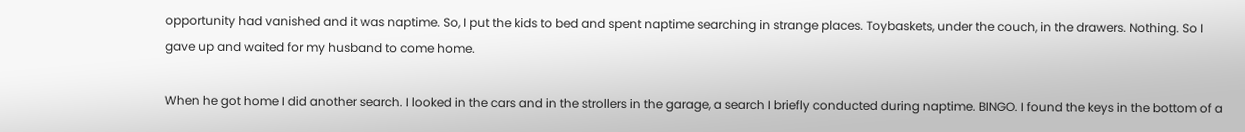opportunity had vanished and it was naptime. So, I put the kids to bed and spent naptime searching in strange places. Toybaskets, under the couch, in the drawers. Nothing. So I gave up and waited for my husband to come home.

When he got home I did another search. I looked in the cars and in the strollers in the garage, a search I briefly conducted during naptime. BINGO. I found the keys in the bottom of a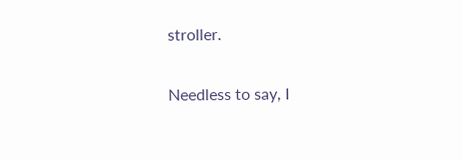stroller.

Needless to say, I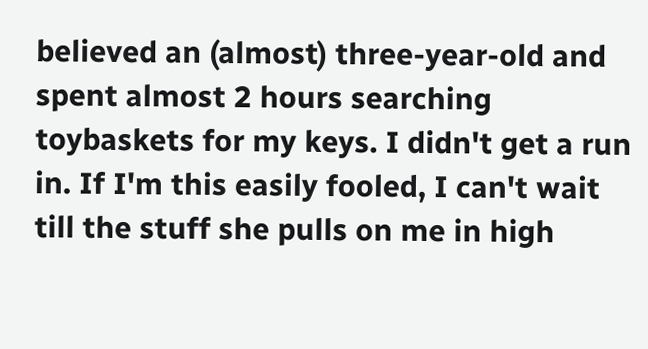believed an (almost) three-year-old and spent almost 2 hours searching toybaskets for my keys. I didn't get a run in. If I'm this easily fooled, I can't wait till the stuff she pulls on me in high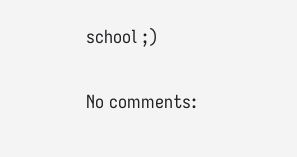school ;)

No comments: